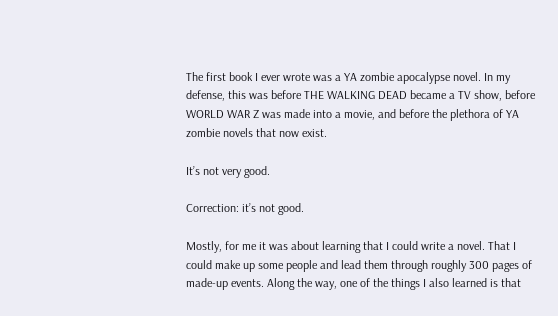The first book I ever wrote was a YA zombie apocalypse novel. In my defense, this was before THE WALKING DEAD became a TV show, before WORLD WAR Z was made into a movie, and before the plethora of YA zombie novels that now exist.

It’s not very good.

Correction: it’s not good.

Mostly, for me it was about learning that I could write a novel. That I could make up some people and lead them through roughly 300 pages of made-up events. Along the way, one of the things I also learned is that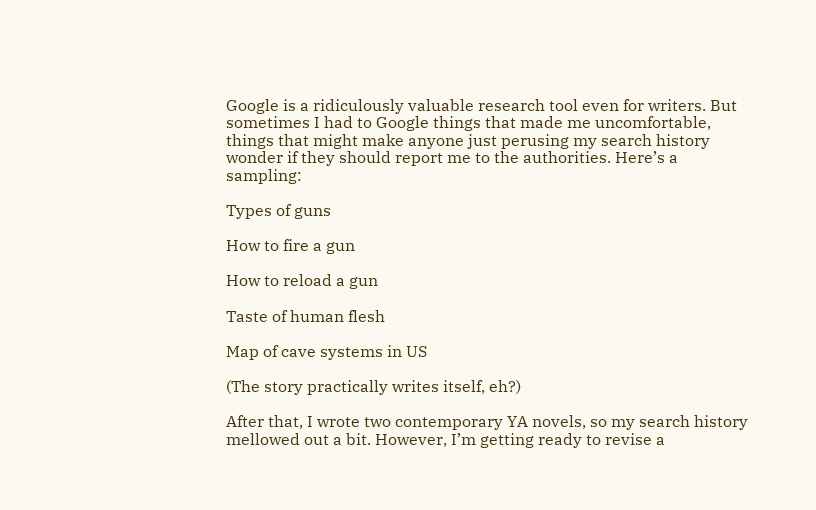Google is a ridiculously valuable research tool even for writers. But sometimes I had to Google things that made me uncomfortable, things that might make anyone just perusing my search history wonder if they should report me to the authorities. Here’s a sampling:

Types of guns

How to fire a gun

How to reload a gun

Taste of human flesh

Map of cave systems in US

(The story practically writes itself, eh?)

After that, I wrote two contemporary YA novels, so my search history mellowed out a bit. However, I’m getting ready to revise a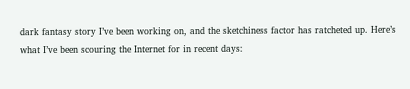dark fantasy story I’ve been working on, and the sketchiness factor has ratcheted up. Here’s what I’ve been scouring the Internet for in recent days: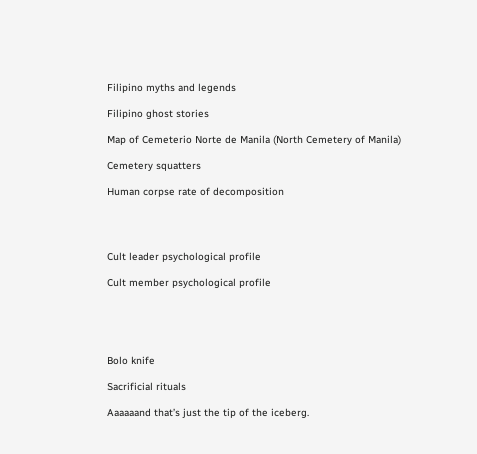Filipino myths and legends

Filipino ghost stories

Map of Cemeterio Norte de Manila (North Cemetery of Manila)

Cemetery squatters

Human corpse rate of decomposition




Cult leader psychological profile

Cult member psychological profile





Bolo knife

Sacrificial rituals

Aaaaaand that’s just the tip of the iceberg.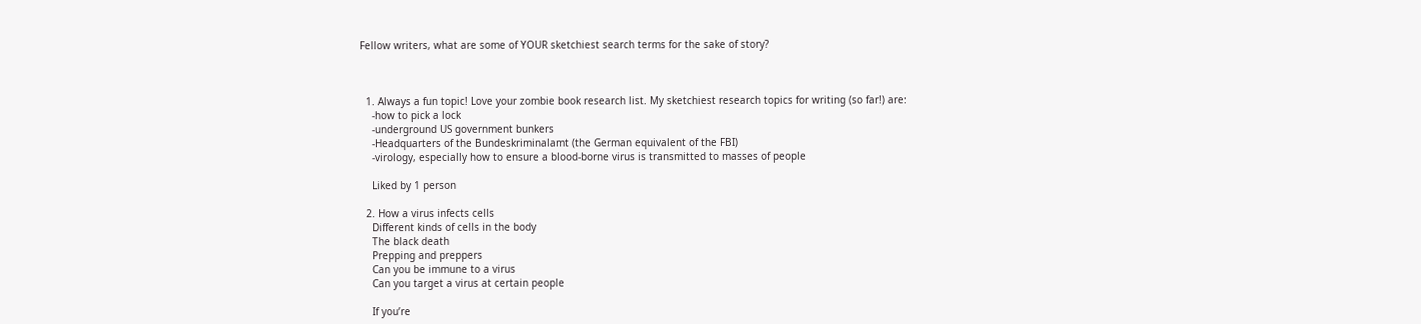Fellow writers, what are some of YOUR sketchiest search terms for the sake of story?



  1. Always a fun topic! Love your zombie book research list. My sketchiest research topics for writing (so far!) are:
    -how to pick a lock
    -underground US government bunkers
    -Headquarters of the Bundeskriminalamt (the German equivalent of the FBI)
    -virology, especially how to ensure a blood-borne virus is transmitted to masses of people

    Liked by 1 person

  2. How a virus infects cells
    Different kinds of cells in the body
    The black death
    Prepping and preppers
    Can you be immune to a virus
    Can you target a virus at certain people

    If you’re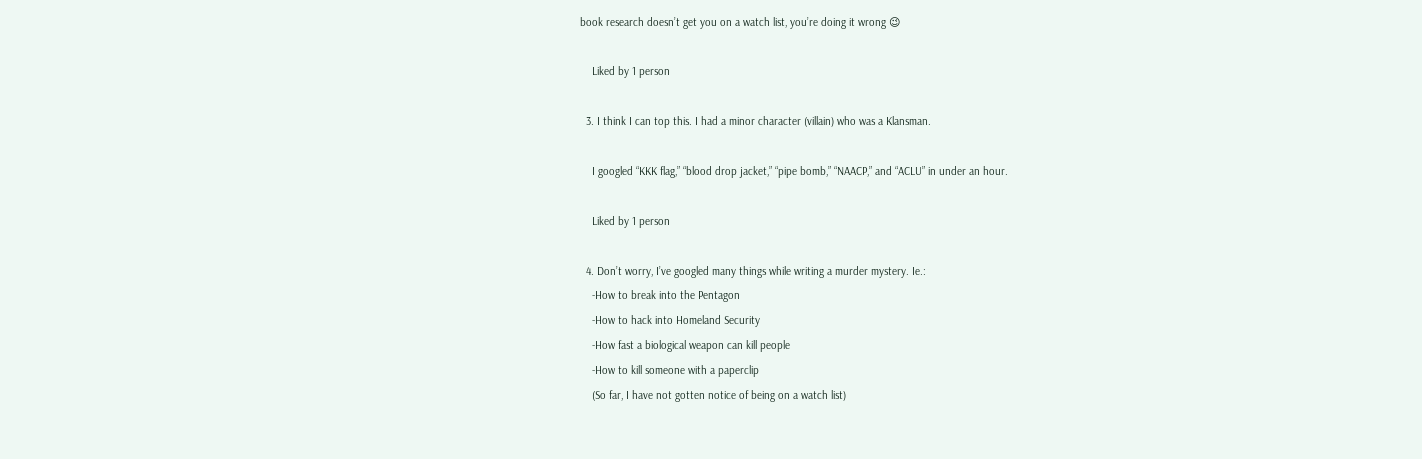book research doesn’t get you on a watch list, you’re doing it wrong 😉

    Liked by 1 person

  3. I think I can top this. I had a minor character (villain) who was a Klansman.

    I googled “KKK flag,” “blood drop jacket,” “pipe bomb,” “NAACP,” and “ACLU” in under an hour.

    Liked by 1 person

  4. Don’t worry, I’ve googled many things while writing a murder mystery. Ie.:
    -How to break into the Pentagon
    -How to hack into Homeland Security
    -How fast a biological weapon can kill people
    -How to kill someone with a paperclip
    (So far, I have not gotten notice of being on a watch list)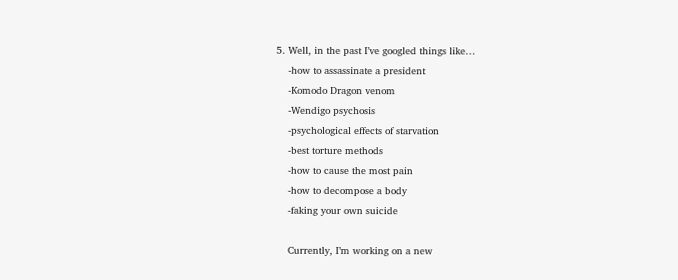5. Well, in the past I’ve googled things like…
    -how to assassinate a president
    -Komodo Dragon venom
    -Wendigo psychosis
    -psychological effects of starvation
    -best torture methods
    -how to cause the most pain
    -how to decompose a body
    -faking your own suicide

    Currently, I’m working on a new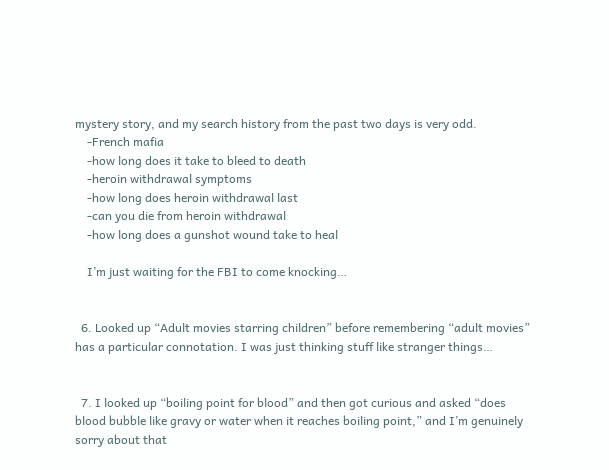mystery story, and my search history from the past two days is very odd.
    -French mafia
    -how long does it take to bleed to death
    -heroin withdrawal symptoms
    -how long does heroin withdrawal last
    -can you die from heroin withdrawal
    -how long does a gunshot wound take to heal

    I’m just waiting for the FBI to come knocking…


  6. Looked up “Adult movies starring children” before remembering “adult movies” has a particular connotation. I was just thinking stuff like stranger things…


  7. I looked up “boiling point for blood” and then got curious and asked “does blood bubble like gravy or water when it reaches boiling point,” and I’m genuinely sorry about that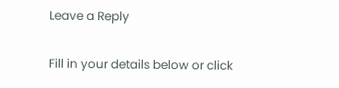Leave a Reply

Fill in your details below or click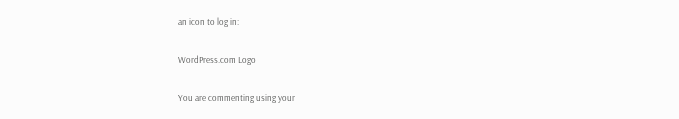an icon to log in:

WordPress.com Logo

You are commenting using your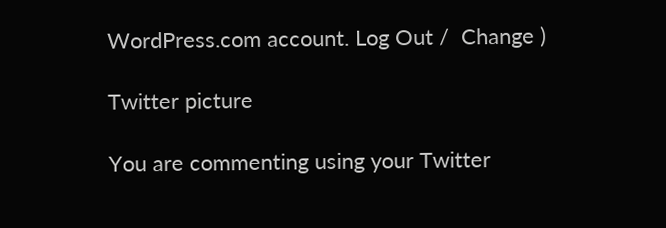WordPress.com account. Log Out /  Change )

Twitter picture

You are commenting using your Twitter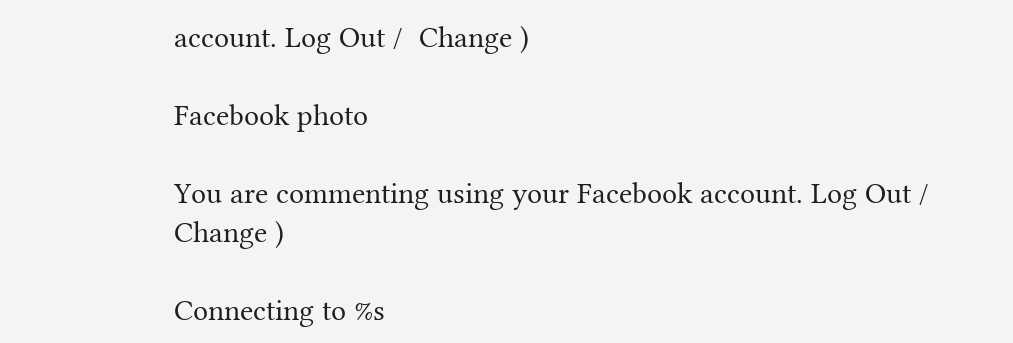account. Log Out /  Change )

Facebook photo

You are commenting using your Facebook account. Log Out /  Change )

Connecting to %s